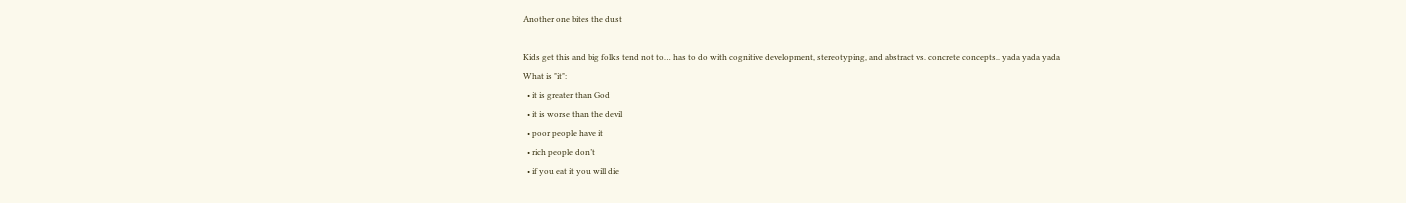Another one bites the dust

Kids get this and big folks tend not to… has to do with cognitive development, stereotyping, and abstract vs. concrete concepts.. yada yada yada
What is "it":
  • it is greater than God
  • it is worse than the devil
  • poor people have it
  • rich people don’t
  • if you eat it you will die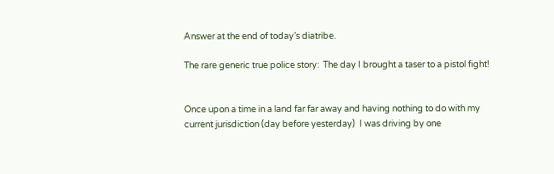Answer at the end of today’s diatribe.

The rare generic true police story:  The day I brought a taser to a pistol fight!


Once upon a time in a land far far away and having nothing to do with my current jurisdiction (day before yesterday)  I was driving by one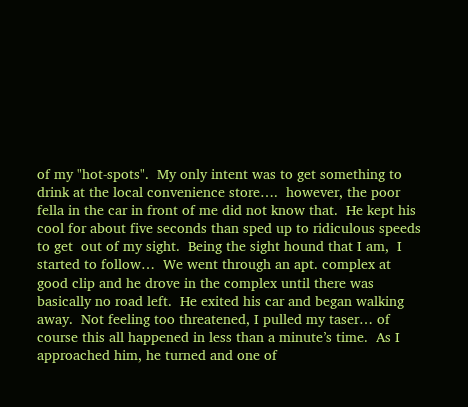of my "hot-spots".  My only intent was to get something to drink at the local convenience store….  however, the poor fella in the car in front of me did not know that.  He kept his cool for about five seconds than sped up to ridiculous speeds to get  out of my sight.  Being the sight hound that I am,  I started to follow…  We went through an apt. complex at good clip and he drove in the complex until there was basically no road left.  He exited his car and began walking away.  Not feeling too threatened, I pulled my taser… of course this all happened in less than a minute’s time.  As I approached him, he turned and one of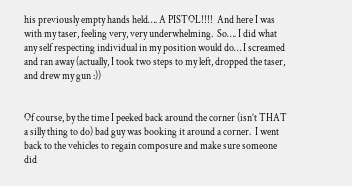his previously empty hands held…. A PISTOL!!!!  And here I was with my taser, feeling very, very underwhelming.  So…. I did what any self respecting individual in my position would do… I screamed and ran away (actually, I took two steps to my left, dropped the taser, and drew my gun :))


Of course, by the time I peeked back around the corner (isn’t THAT a silly thing to do) bad guy was booking it around a corner.  I went back to the vehicles to regain composure and make sure someone did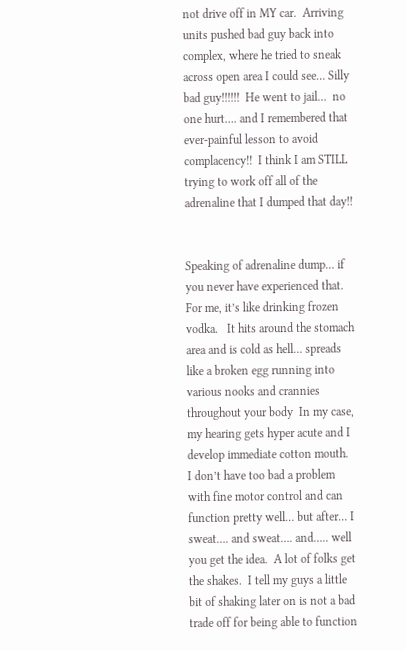not drive off in MY car.  Arriving units pushed bad guy back into complex, where he tried to sneak across open area I could see… Silly bad guy!!!!!!  He went to jail…  no one hurt…. and I remembered that ever-painful lesson to avoid complacency!!  I think I am STILL trying to work off all of the adrenaline that I dumped that day!!


Speaking of adrenaline dump… if you never have experienced that.  For me, it’s like drinking frozen vodka.   It hits around the stomach area and is cold as hell… spreads like a broken egg running into various nooks and crannies throughout your body  In my case,  my hearing gets hyper acute and I develop immediate cotton mouth.  I don’t have too bad a problem with fine motor control and can function pretty well… but after… I sweat…. and sweat…. and….. well you get the idea.  A lot of folks get the shakes.  I tell my guys a little bit of shaking later on is not a bad trade off for being able to function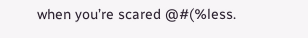when you’re scared @#(%less.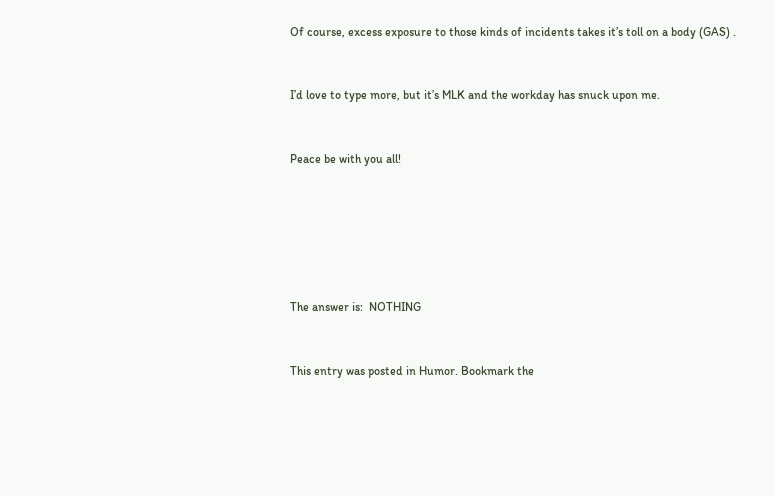Of course, excess exposure to those kinds of incidents takes it’s toll on a body (GAS) .


I’d love to type more, but it’s MLK and the workday has snuck upon me.


Peace be with you all!






The answer is:  NOTHING


This entry was posted in Humor. Bookmark the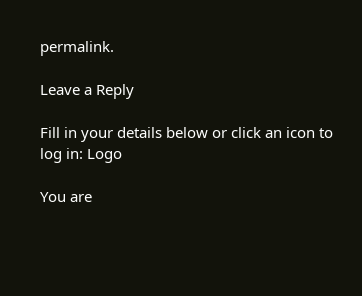permalink.

Leave a Reply

Fill in your details below or click an icon to log in: Logo

You are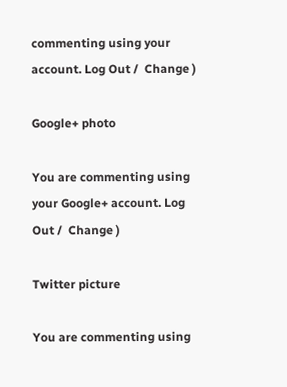commenting using your account. Log Out /  Change )

Google+ photo

You are commenting using your Google+ account. Log Out /  Change )

Twitter picture

You are commenting using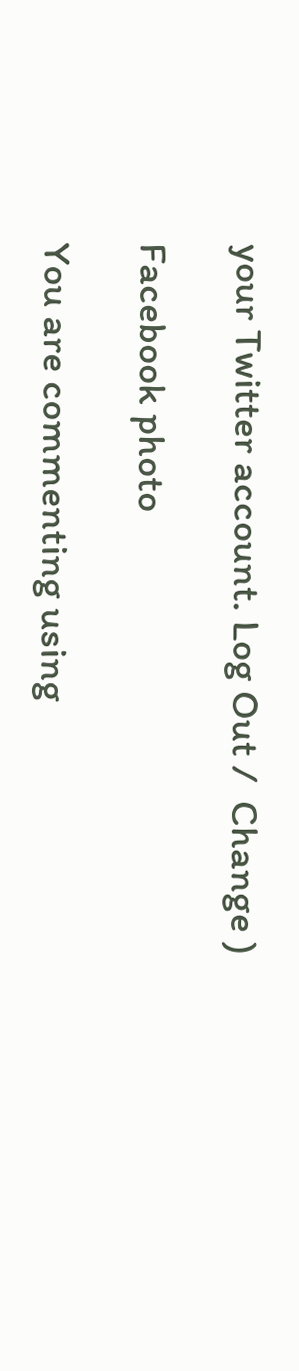your Twitter account. Log Out /  Change )

Facebook photo

You are commenting using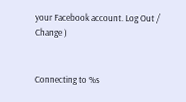your Facebook account. Log Out /  Change )


Connecting to %s